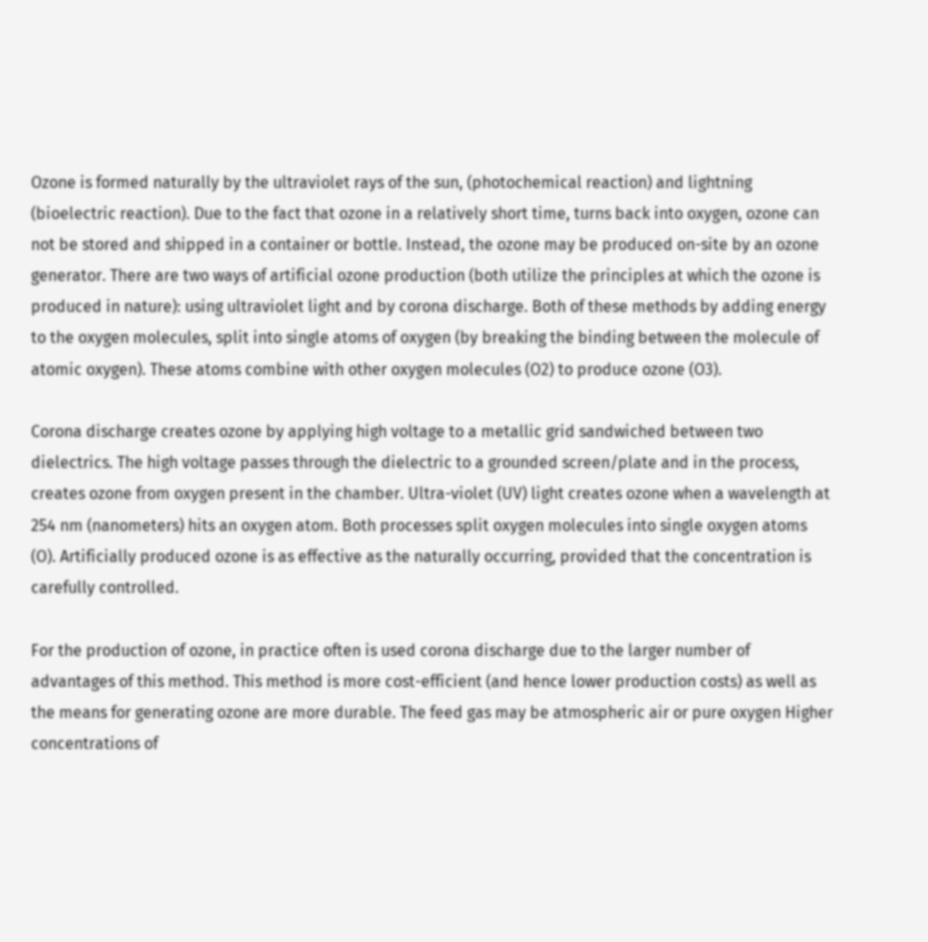Ozone is formed naturally by the ultraviolet rays of the sun, (photochemical reaction) and lightning (bioelectric reaction). Due to the fact that ozone in a relatively short time, turns back into oxygen, ozone can not be stored and shipped in a container or bottle. Instead, the ozone may be produced on-site by an ozone generator. There are two ways of artificial ozone production (both utilize the principles at which the ozone is produced in nature): using ultraviolet light and by corona discharge. Both of these methods by adding energy to the oxygen molecules, split into single atoms of oxygen (by breaking the binding between the molecule of atomic oxygen). These atoms combine with other oxygen molecules (O2) to produce ozone (O3).

Corona discharge creates ozone by applying high voltage to a metallic grid sandwiched between two dielectrics. The high voltage passes through the dielectric to a grounded screen/plate and in the process, creates ozone from oxygen present in the chamber. Ultra-violet (UV) light creates ozone when a wavelength at 254 nm (nanometers) hits an oxygen atom. Both processes split oxygen molecules into single oxygen atoms (O). Artificially produced ozone is as effective as the naturally occurring, provided that the concentration is carefully controlled.

For the production of ozone, in practice often is used corona discharge due to the larger number of advantages of this method. This method is more cost-efficient (and hence lower production costs) as well as the means for generating ozone are more durable. The feed gas may be atmospheric air or pure oxygen Higher concentrations of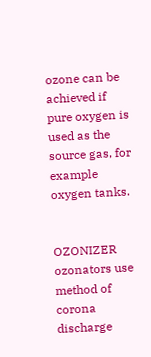ozone can be achieved if pure oxygen is used as the source gas, for example oxygen tanks.


OZONIZER ozonators use method of corona discharge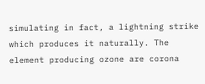simulating in fact, a lightning strike which produces it naturally. The element producing ozone are corona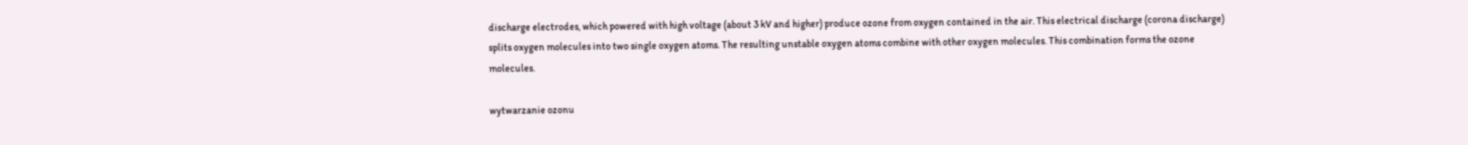discharge electrodes, which powered with high voltage (about 3 kV and higher) produce ozone from oxygen contained in the air. This electrical discharge (corona discharge) splits oxygen molecules into two single oxygen atoms. The resulting unstable oxygen atoms combine with other oxygen molecules. This combination forms the ozone molecules.

wytwarzanie ozonu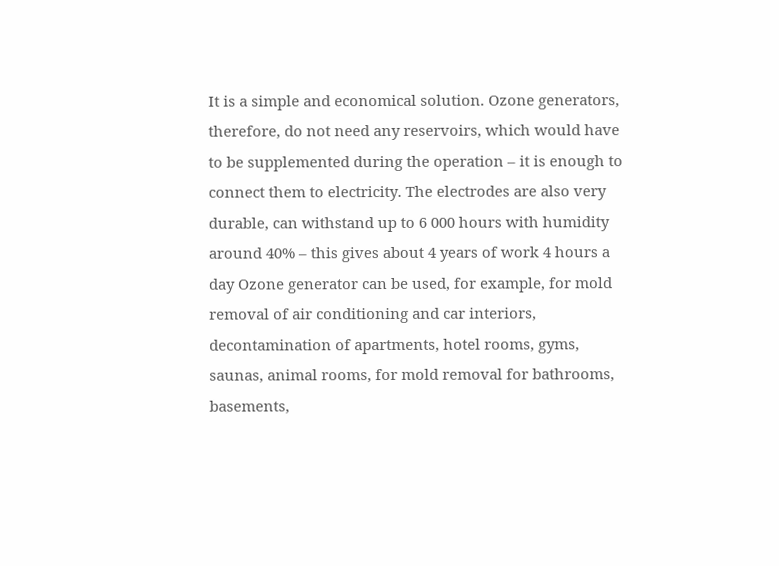It is a simple and economical solution. Ozone generators, therefore, do not need any reservoirs, which would have to be supplemented during the operation – it is enough to connect them to electricity. The electrodes are also very durable, can withstand up to 6 000 hours with humidity around 40% – this gives about 4 years of work 4 hours a day Ozone generator can be used, for example, for mold removal of air conditioning and car interiors, decontamination of apartments, hotel rooms, gyms, saunas, animal rooms, for mold removal for bathrooms, basements,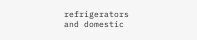refrigerators and domestic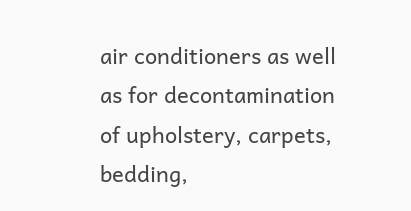air conditioners as well as for decontamination of upholstery, carpets, bedding,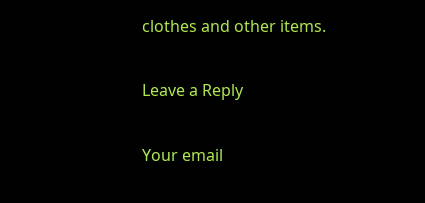clothes and other items.

Leave a Reply

Your email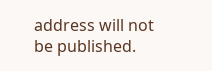address will not be published.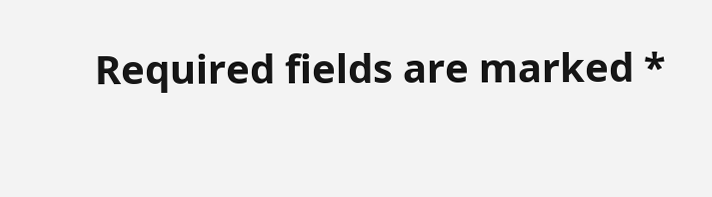Required fields are marked *